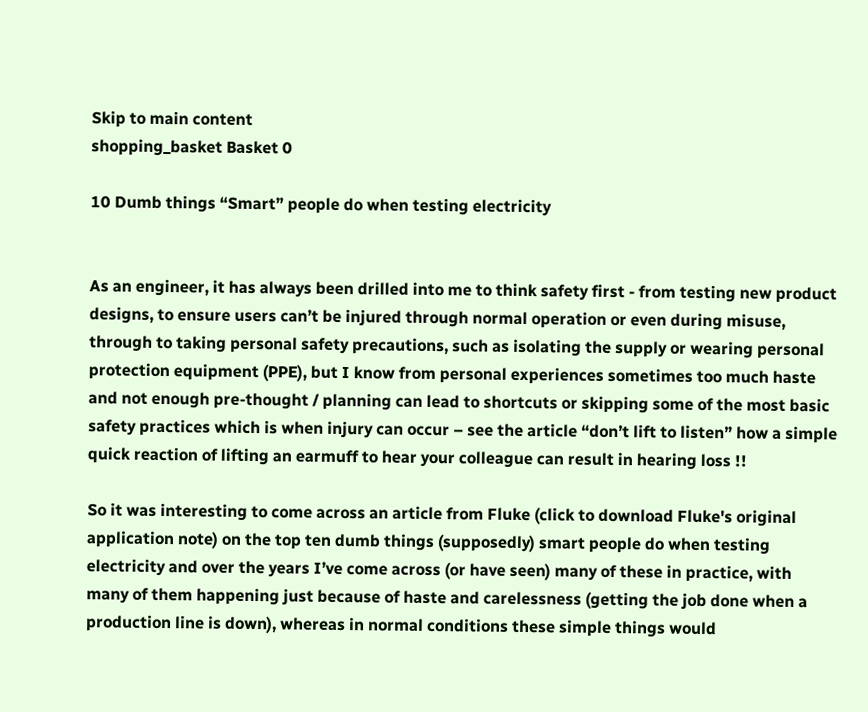Skip to main content
shopping_basket Basket 0

10 Dumb things “Smart” people do when testing electricity


As an engineer, it has always been drilled into me to think safety first - from testing new product designs, to ensure users can’t be injured through normal operation or even during misuse, through to taking personal safety precautions, such as isolating the supply or wearing personal protection equipment (PPE), but I know from personal experiences sometimes too much haste and not enough pre-thought / planning can lead to shortcuts or skipping some of the most basic safety practices which is when injury can occur – see the article “don’t lift to listen” how a simple quick reaction of lifting an earmuff to hear your colleague can result in hearing loss !!

So it was interesting to come across an article from Fluke (click to download Fluke's original application note) on the top ten dumb things (supposedly) smart people do when testing electricity and over the years I’ve come across (or have seen) many of these in practice, with many of them happening just because of haste and carelessness (getting the job done when a production line is down), whereas in normal conditions these simple things would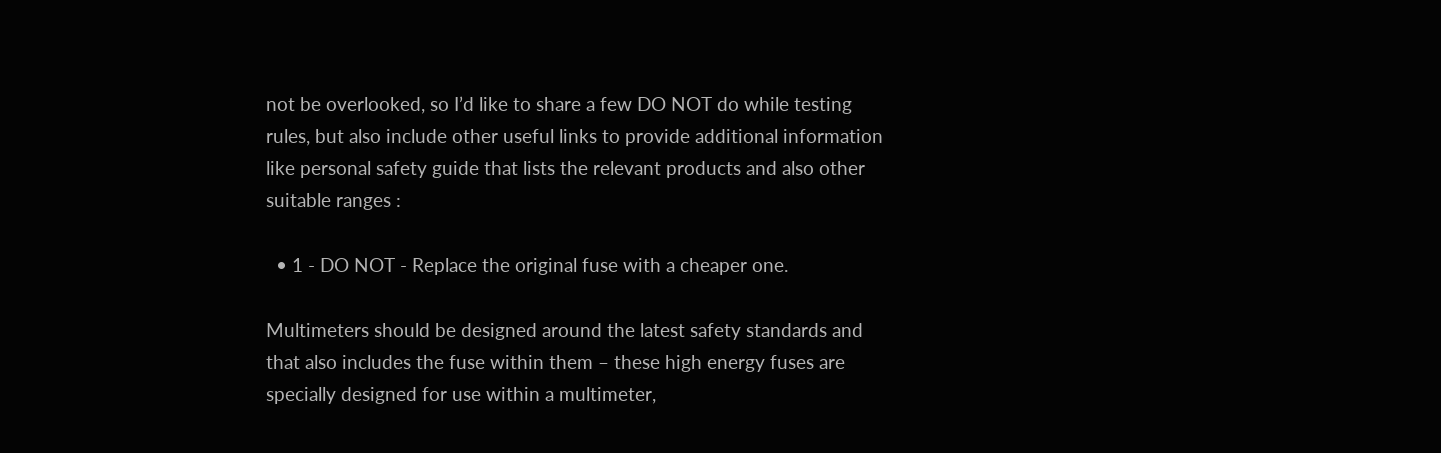not be overlooked, so I’d like to share a few DO NOT do while testing rules, but also include other useful links to provide additional information like personal safety guide that lists the relevant products and also other suitable ranges :

  • 1 - DO NOT - Replace the original fuse with a cheaper one.

Multimeters should be designed around the latest safety standards and that also includes the fuse within them – these high energy fuses are specially designed for use within a multimeter,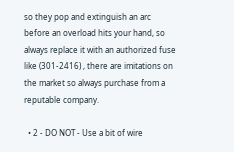so they pop and extinguish an arc before an overload hits your hand, so always replace it with an authorized fuse like (301-2416) , there are imitations on the market so always purchase from a reputable company.

  • 2 - DO NOT - Use a bit of wire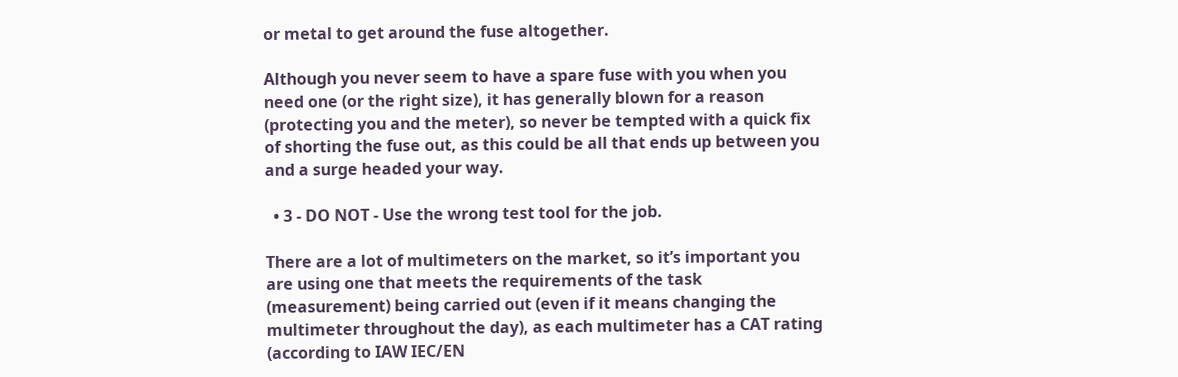or metal to get around the fuse altogether.

Although you never seem to have a spare fuse with you when you need one (or the right size), it has generally blown for a reason (protecting you and the meter), so never be tempted with a quick fix of shorting the fuse out, as this could be all that ends up between you and a surge headed your way.

  • 3 - DO NOT - Use the wrong test tool for the job.

There are a lot of multimeters on the market, so it’s important you are using one that meets the requirements of the task (measurement) being carried out (even if it means changing the multimeter throughout the day), as each multimeter has a CAT rating (according to IAW IEC/EN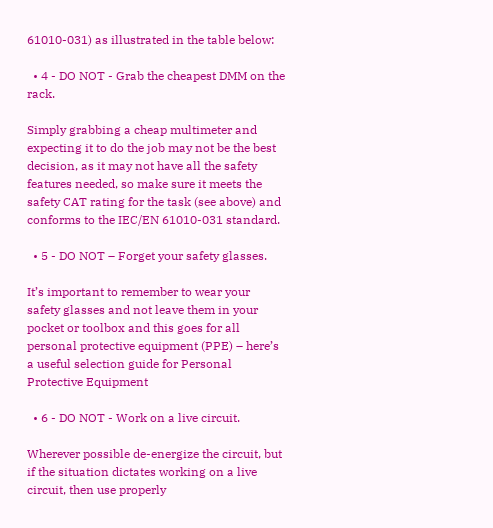61010-031) as illustrated in the table below:

  • 4 - DO NOT - Grab the cheapest DMM on the rack.

Simply grabbing a cheap multimeter and expecting it to do the job may not be the best decision, as it may not have all the safety features needed, so make sure it meets the safety CAT rating for the task (see above) and conforms to the IEC/EN 61010-031 standard.

  • 5 - DO NOT – Forget your safety glasses.

It’s important to remember to wear your safety glasses and not leave them in your pocket or toolbox and this goes for all personal protective equipment (PPE) – here’s a useful selection guide for Personal Protective Equipment

  • 6 - DO NOT - Work on a live circuit.

Wherever possible de-energize the circuit, but if the situation dictates working on a live circuit, then use properly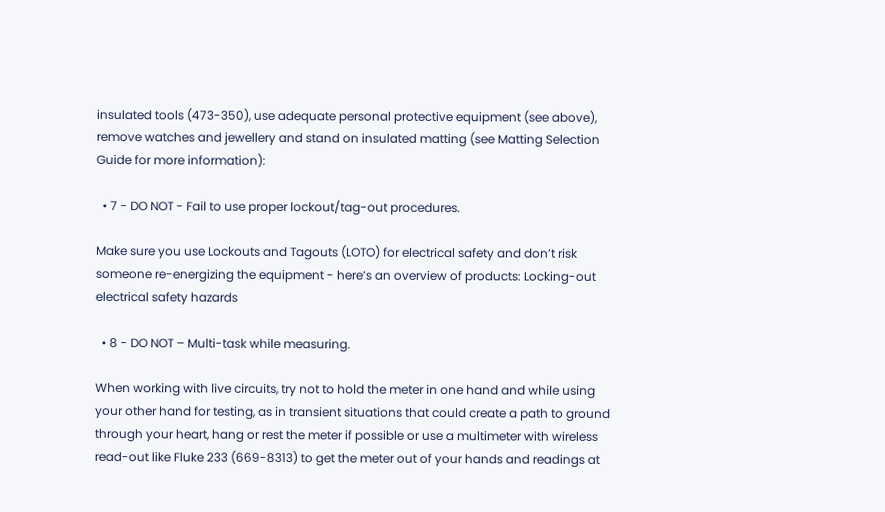insulated tools (473-350), use adequate personal protective equipment (see above), remove watches and jewellery and stand on insulated matting (see Matting Selection Guide for more information):

  • 7 - DO NOT - Fail to use proper lockout/tag-out procedures.

Make sure you use Lockouts and Tagouts (LOTO) for electrical safety and don’t risk someone re-energizing the equipment - here’s an overview of products: Locking-out electrical safety hazards

  • 8 - DO NOT – Multi-task while measuring.

When working with live circuits, try not to hold the meter in one hand and while using your other hand for testing, as in transient situations that could create a path to ground through your heart, hang or rest the meter if possible or use a multimeter with wireless read-out like Fluke 233 (669-8313) to get the meter out of your hands and readings at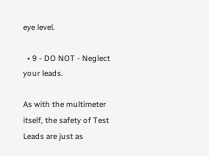eye level.

  • 9 - DO NOT - Neglect your leads.

As with the multimeter itself, the safety of Test Leads are just as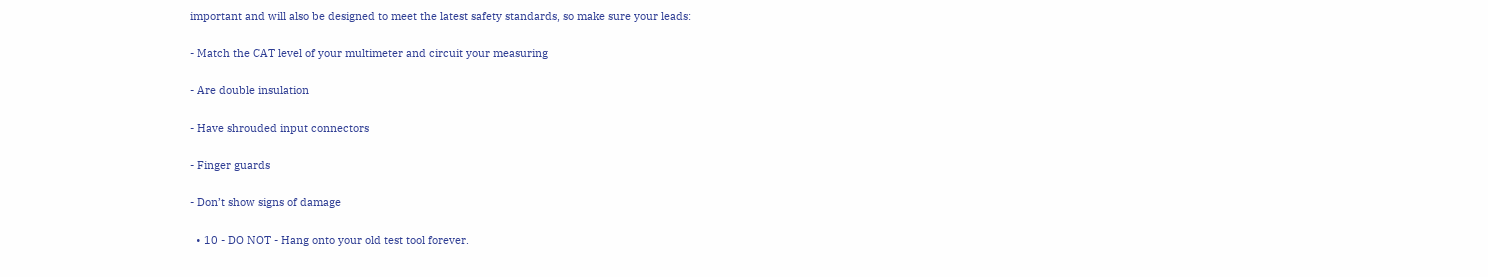important and will also be designed to meet the latest safety standards, so make sure your leads:

- Match the CAT level of your multimeter and circuit your measuring

- Are double insulation

- Have shrouded input connectors

- Finger guards

- Don’t show signs of damage

  • 10 - DO NOT - Hang onto your old test tool forever.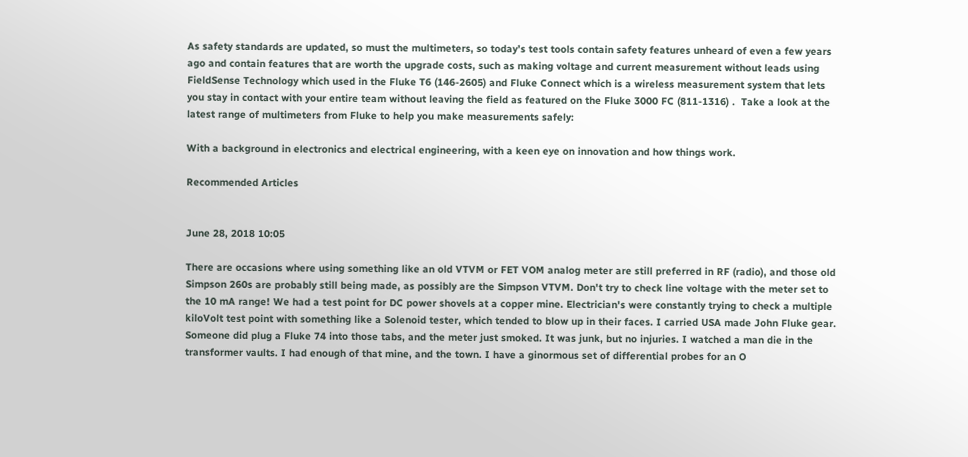As safety standards are updated, so must the multimeters, so today’s test tools contain safety features unheard of even a few years ago and contain features that are worth the upgrade costs, such as making voltage and current measurement without leads using FieldSense Technology which used in the Fluke T6 (146-2605) and Fluke Connect which is a wireless measurement system that lets you stay in contact with your entire team without leaving the field as featured on the Fluke 3000 FC (811-1316) .  Take a look at the latest range of multimeters from Fluke to help you make measurements safely:

With a background in electronics and electrical engineering, with a keen eye on innovation and how things work.

Recommended Articles


June 28, 2018 10:05

There are occasions where using something like an old VTVM or FET VOM analog meter are still preferred in RF (radio), and those old Simpson 260s are probably still being made, as possibly are the Simpson VTVM. Don't try to check line voltage with the meter set to the 10 mA range! We had a test point for DC power shovels at a copper mine. Electrician's were constantly trying to check a multiple kiloVolt test point with something like a Solenoid tester, which tended to blow up in their faces. I carried USA made John Fluke gear. Someone did plug a Fluke 74 into those tabs, and the meter just smoked. It was junk, but no injuries. I watched a man die in the transformer vaults. I had enough of that mine, and the town. I have a ginormous set of differential probes for an O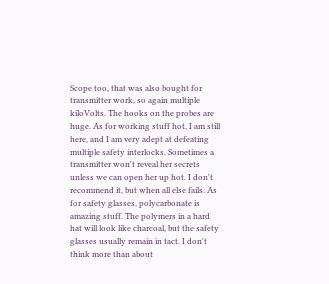Scope too, that was also bought for transmitter work, so again multiple kiloVolts. The hooks on the probes are huge. As for working stuff hot, I am still here, and I am very adept at defeating multiple safety interlocks. Sometimes a transmitter won't reveal her secrets unless we can open her up hot. I don't recommend it, but when all else fails. As for safety glasses, polycarbonate is amazing stuff. The polymers in a hard hat will look like charcoal, but the safety glasses usually remain in tact. I don't think more than about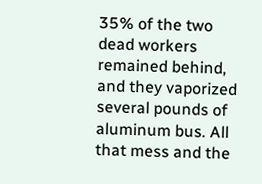35% of the two dead workers remained behind, and they vaporized several pounds of aluminum bus. All that mess and the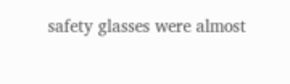safety glasses were almost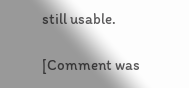still usable.

[Comment was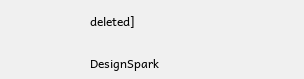deleted]

DesignSpark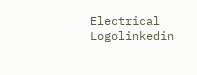Electrical Logolinkedin